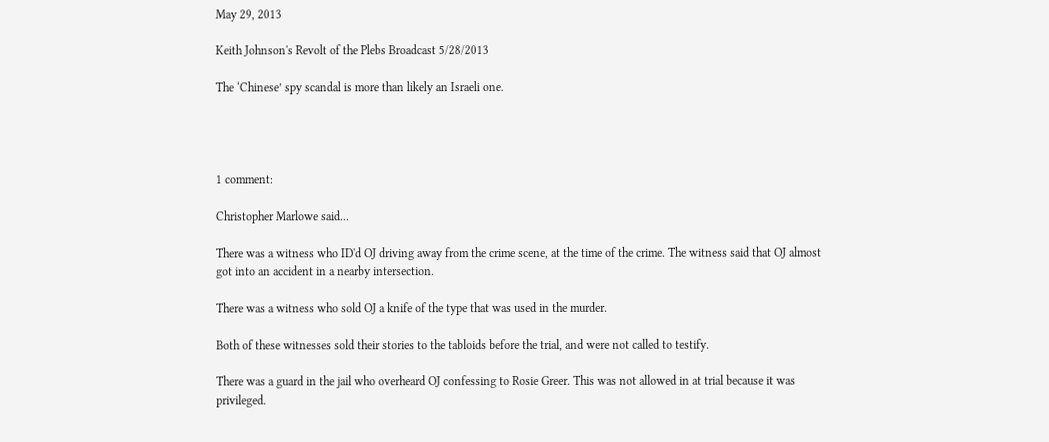May 29, 2013

Keith Johnson's Revolt of the Plebs Broadcast 5/28/2013

The ‘Chinese’ spy scandal is more than likely an Israeli one.




1 comment:

Christopher Marlowe said...

There was a witness who ID'd OJ driving away from the crime scene, at the time of the crime. The witness said that OJ almost got into an accident in a nearby intersection.

There was a witness who sold OJ a knife of the type that was used in the murder.

Both of these witnesses sold their stories to the tabloids before the trial, and were not called to testify.

There was a guard in the jail who overheard OJ confessing to Rosie Greer. This was not allowed in at trial because it was privileged.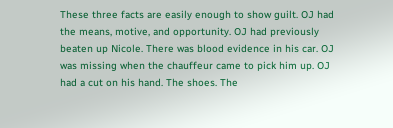These three facts are easily enough to show guilt. OJ had the means, motive, and opportunity. OJ had previously beaten up Nicole. There was blood evidence in his car. OJ was missing when the chauffeur came to pick him up. OJ had a cut on his hand. The shoes. The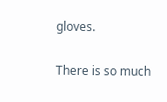gloves.

There is so much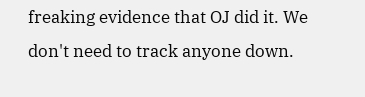freaking evidence that OJ did it. We don't need to track anyone down.